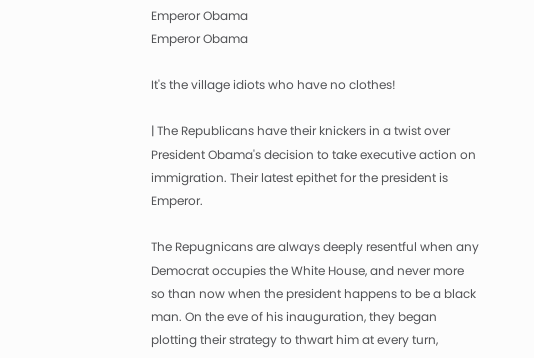Emperor Obama
Emperor Obama

It's the village idiots who have no clothes!

| The Republicans have their knickers in a twist over President Obama's decision to take executive action on immigration. Their latest epithet for the president is Emperor.

The Repugnicans are always deeply resentful when any Democrat occupies the White House, and never more so than now when the president happens to be a black man. On the eve of his inauguration, they began plotting their strategy to thwart him at every turn,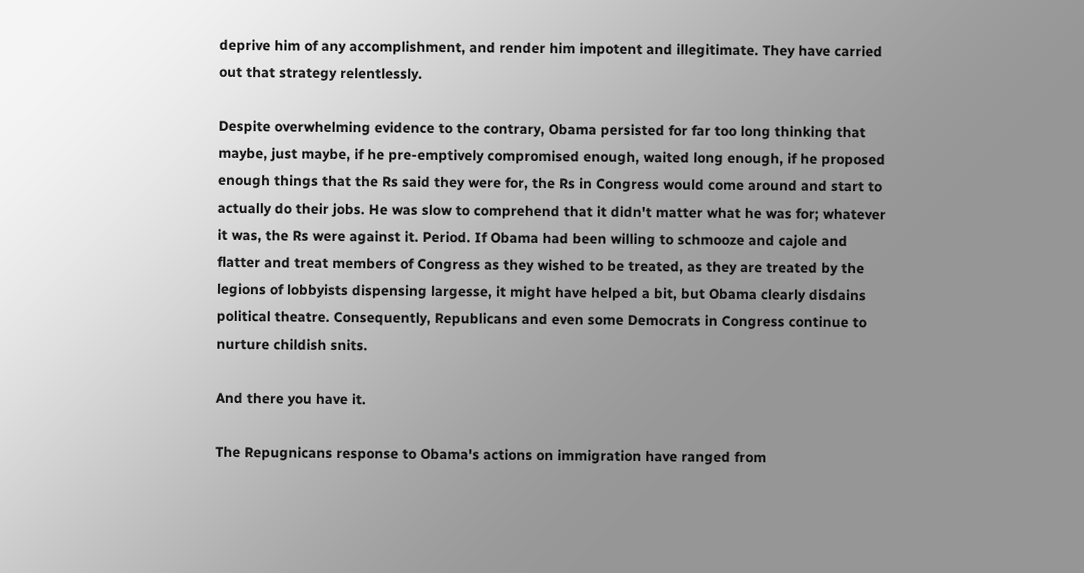deprive him of any accomplishment, and render him impotent and illegitimate. They have carried out that strategy relentlessly.

Despite overwhelming evidence to the contrary, Obama persisted for far too long thinking that maybe, just maybe, if he pre-emptively compromised enough, waited long enough, if he proposed enough things that the Rs said they were for, the Rs in Congress would come around and start to actually do their jobs. He was slow to comprehend that it didn't matter what he was for; whatever it was, the Rs were against it. Period. If Obama had been willing to schmooze and cajole and flatter and treat members of Congress as they wished to be treated, as they are treated by the legions of lobbyists dispensing largesse, it might have helped a bit, but Obama clearly disdains political theatre. Consequently, Republicans and even some Democrats in Congress continue to nurture childish snits.

And there you have it.

The Repugnicans response to Obama's actions on immigration have ranged from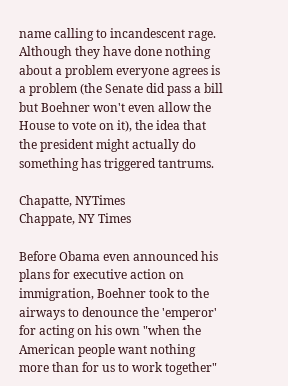name calling to incandescent rage. Although they have done nothing about a problem everyone agrees is a problem (the Senate did pass a bill but Boehner won't even allow the House to vote on it), the idea that the president might actually do something has triggered tantrums.

Chapatte, NYTimes
Chappate, NY Times

Before Obama even announced his plans for executive action on immigration, Boehner took to the airways to denounce the 'emperor' for acting on his own "when the American people want nothing more than for us to work together"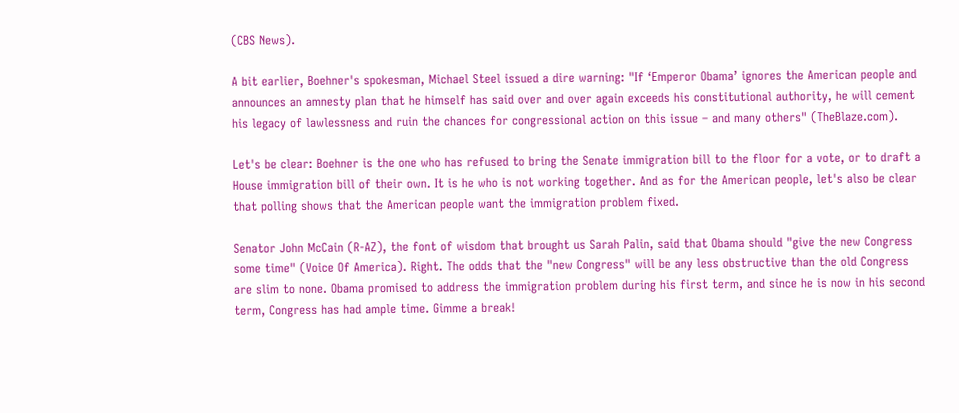(CBS News).

A bit earlier, Boehner's spokesman, Michael Steel issued a dire warning: "If ‘Emperor Obama’ ignores the American people and announces an amnesty plan that he himself has said over and over again exceeds his constitutional authority, he will cement his legacy of lawlessness and ruin the chances for congressional action on this issue – and many others" (TheBlaze.com).

Let's be clear: Boehner is the one who has refused to bring the Senate immigration bill to the floor for a vote, or to draft a House immigration bill of their own. It is he who is not working together. And as for the American people, let's also be clear that polling shows that the American people want the immigration problem fixed.

Senator John McCain (R-AZ), the font of wisdom that brought us Sarah Palin, said that Obama should "give the new Congress some time" (Voice Of America). Right. The odds that the "new Congress" will be any less obstructive than the old Congress are slim to none. Obama promised to address the immigration problem during his first term, and since he is now in his second term, Congress has had ample time. Gimme a break!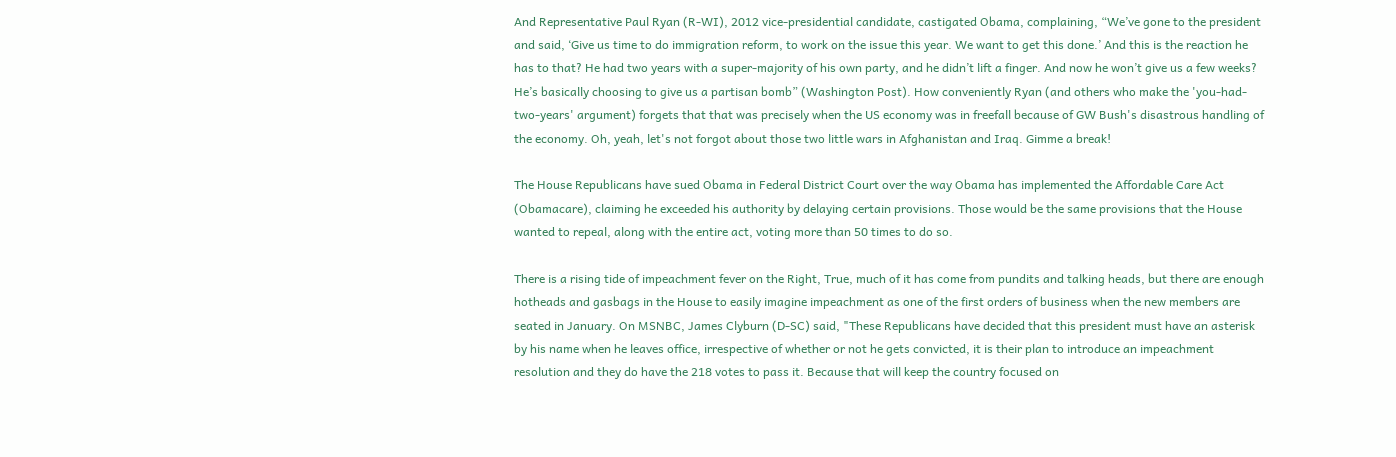And Representative Paul Ryan (R-WI), 2012 vice-presidential candidate, castigated Obama, complaining, “We’ve gone to the president and said, ‘Give us time to do immigration reform, to work on the issue this year. We want to get this done.’ And this is the reaction he has to that? He had two years with a super-majority of his own party, and he didn’t lift a finger. And now he won’t give us a few weeks? He’s basically choosing to give us a partisan bomb” (Washington Post). How conveniently Ryan (and others who make the 'you-had-two-years' argument) forgets that that was precisely when the US economy was in freefall because of GW Bush's disastrous handling of the economy. Oh, yeah, let's not forgot about those two little wars in Afghanistan and Iraq. Gimme a break!

The House Republicans have sued Obama in Federal District Court over the way Obama has implemented the Affordable Care Act (Obamacare), claiming he exceeded his authority by delaying certain provisions. Those would be the same provisions that the House wanted to repeal, along with the entire act, voting more than 50 times to do so.

There is a rising tide of impeachment fever on the Right, True, much of it has come from pundits and talking heads, but there are enough hotheads and gasbags in the House to easily imagine impeachment as one of the first orders of business when the new members are seated in January. On MSNBC, James Clyburn (D-SC) said, "These Republicans have decided that this president must have an asterisk by his name when he leaves office, irrespective of whether or not he gets convicted, it is their plan to introduce an impeachment resolution and they do have the 218 votes to pass it. Because that will keep the country focused on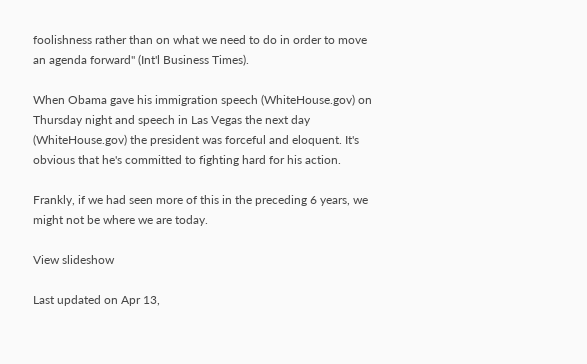foolishness rather than on what we need to do in order to move an agenda forward" (Int'l Business Times).

When Obama gave his immigration speech (WhiteHouse.gov) on Thursday night and speech in Las Vegas the next day (WhiteHouse.gov) the president was forceful and eloquent. It's obvious that he's committed to fighting hard for his action.

Frankly, if we had seen more of this in the preceding 6 years, we might not be where we are today.

View slideshow

Last updated on Apr 13,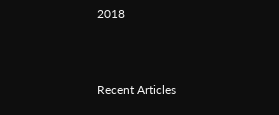2018



Recent Articles